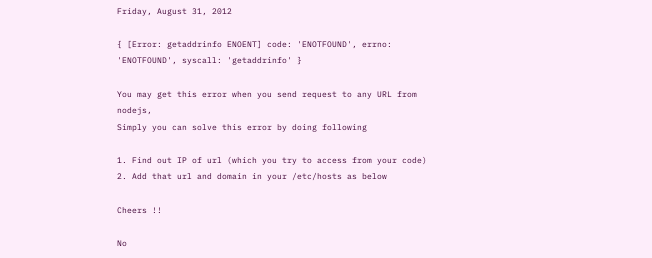Friday, August 31, 2012

{ [Error: getaddrinfo ENOENT] code: 'ENOTFOUND', errno: 'ENOTFOUND', syscall: 'getaddrinfo' }

You may get this error when you send request to any URL from nodejs,
Simply you can solve this error by doing following

1. Find out IP of url (which you try to access from your code)
2. Add that url and domain in your /etc/hosts as below

Cheers !!

No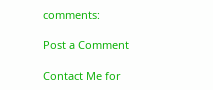comments:

Post a Comment

Contact Me for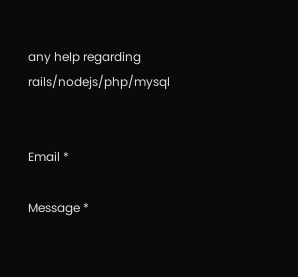any help regarding rails/nodejs/php/mysql


Email *

Message *